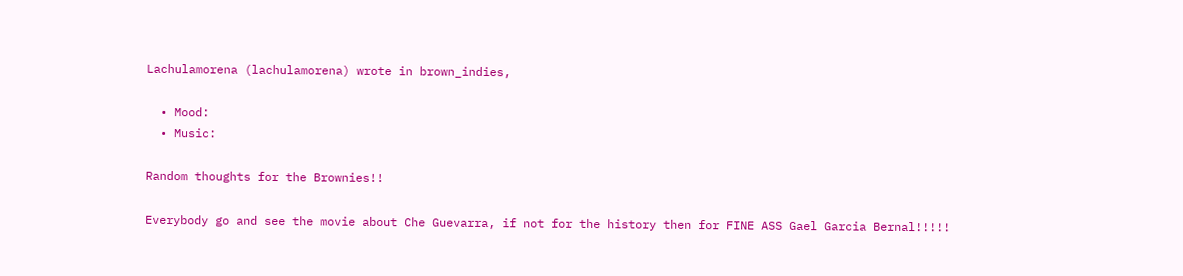Lachulamorena (lachulamorena) wrote in brown_indies,

  • Mood:
  • Music:

Random thoughts for the Brownies!!

Everybody go and see the movie about Che Guevarra, if not for the history then for FINE ASS Gael Garcia Bernal!!!!!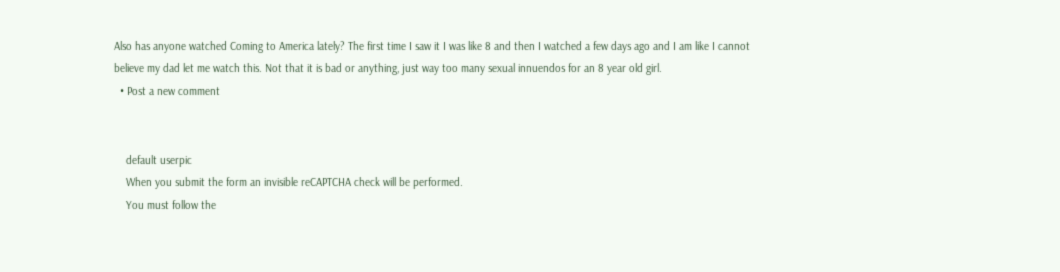Also has anyone watched Coming to America lately? The first time I saw it I was like 8 and then I watched a few days ago and I am like I cannot believe my dad let me watch this. Not that it is bad or anything, just way too many sexual innuendos for an 8 year old girl.
  • Post a new comment


    default userpic
    When you submit the form an invisible reCAPTCHA check will be performed.
    You must follow the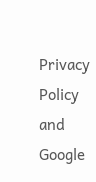Privacy Policy and Google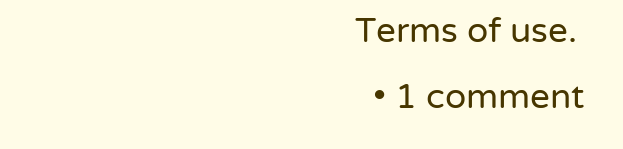Terms of use.
  • 1 comment